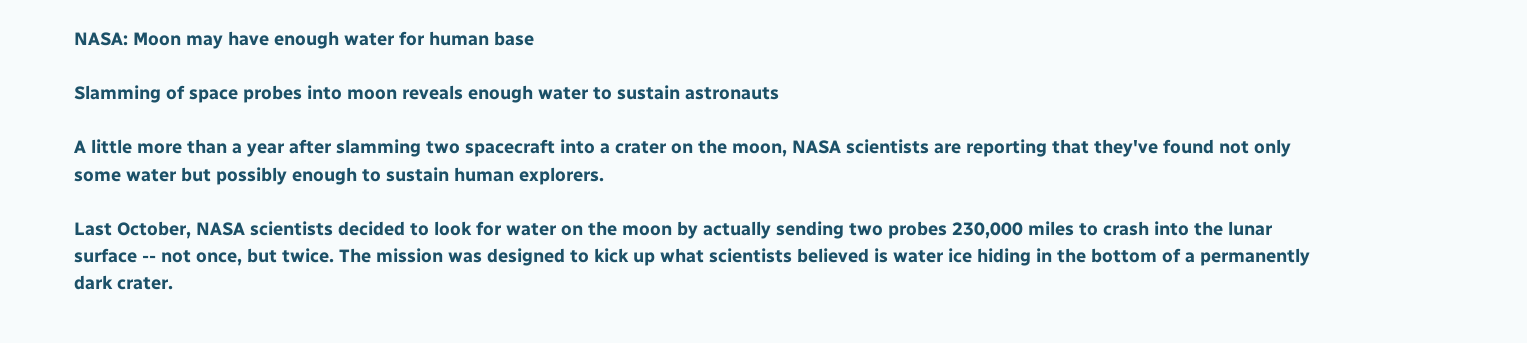NASA: Moon may have enough water for human base

Slamming of space probes into moon reveals enough water to sustain astronauts

A little more than a year after slamming two spacecraft into a crater on the moon, NASA scientists are reporting that they've found not only some water but possibly enough to sustain human explorers.

Last October, NASA scientists decided to look for water on the moon by actually sending two probes 230,000 miles to crash into the lunar surface -- not once, but twice. The mission was designed to kick up what scientists believed is water ice hiding in the bottom of a permanently dark crater.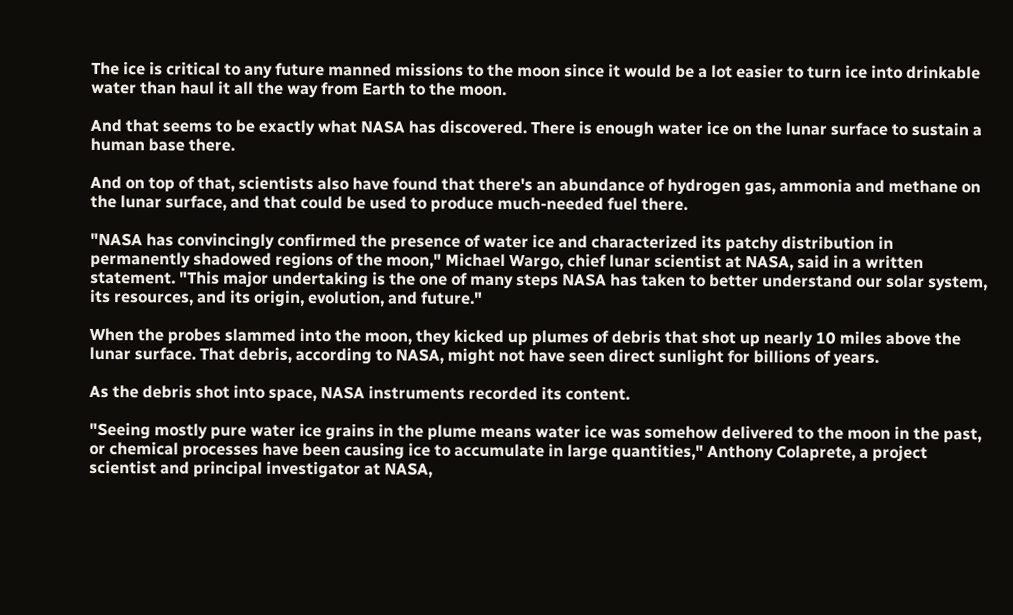The ice is critical to any future manned missions to the moon since it would be a lot easier to turn ice into drinkable water than haul it all the way from Earth to the moon.

And that seems to be exactly what NASA has discovered. There is enough water ice on the lunar surface to sustain a human base there.

And on top of that, scientists also have found that there's an abundance of hydrogen gas, ammonia and methane on the lunar surface, and that could be used to produce much-needed fuel there.

"NASA has convincingly confirmed the presence of water ice and characterized its patchy distribution in permanently shadowed regions of the moon," Michael Wargo, chief lunar scientist at NASA, said in a written statement. "This major undertaking is the one of many steps NASA has taken to better understand our solar system, its resources, and its origin, evolution, and future."

When the probes slammed into the moon, they kicked up plumes of debris that shot up nearly 10 miles above the lunar surface. That debris, according to NASA, might not have seen direct sunlight for billions of years.

As the debris shot into space, NASA instruments recorded its content.

"Seeing mostly pure water ice grains in the plume means water ice was somehow delivered to the moon in the past, or chemical processes have been causing ice to accumulate in large quantities," Anthony Colaprete, a project scientist and principal investigator at NASA,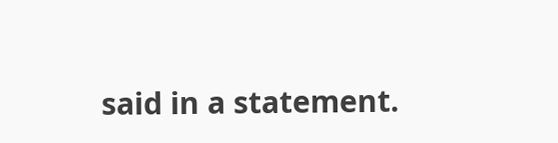said in a statement.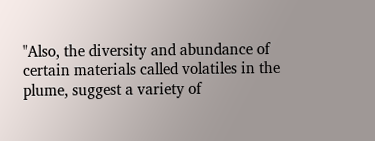"Also, the diversity and abundance of certain materials called volatiles in the plume, suggest a variety of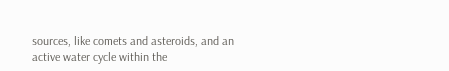sources, like comets and asteroids, and an active water cycle within the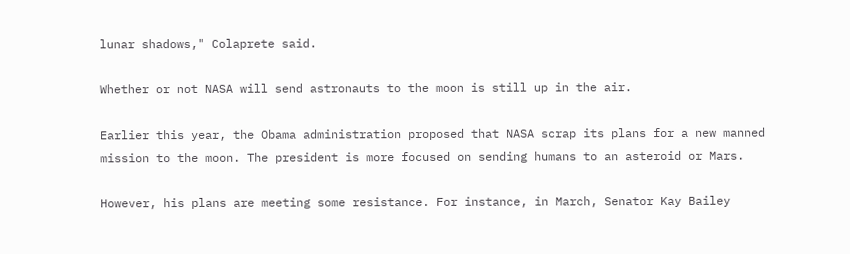lunar shadows," Colaprete said.

Whether or not NASA will send astronauts to the moon is still up in the air.

Earlier this year, the Obama administration proposed that NASA scrap its plans for a new manned mission to the moon. The president is more focused on sending humans to an asteroid or Mars.

However, his plans are meeting some resistance. For instance, in March, Senator Kay Bailey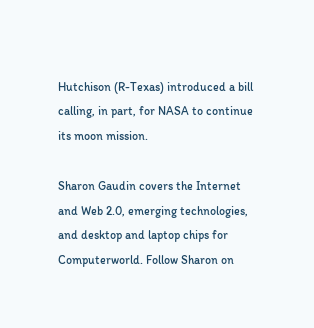Hutchison (R-Texas) introduced a bill calling, in part, for NASA to continue its moon mission.

Sharon Gaudin covers the Internet and Web 2.0, emerging technologies, and desktop and laptop chips for Computerworld. Follow Sharon on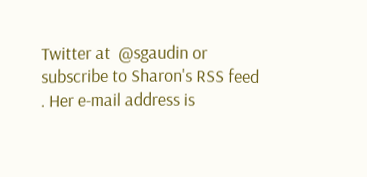Twitter at  @sgaudin or subscribe to Sharon's RSS feed . Her e-mail address is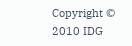Copyright © 2010 IDG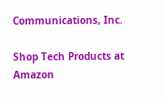Communications, Inc.

Shop Tech Products at Amazon